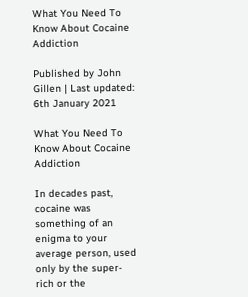What You Need To Know About Cocaine Addiction

Published by John Gillen | Last updated: 6th January 2021

What You Need To Know About Cocaine Addiction

In decades past, cocaine was something of an enigma to your average person, used only by the super-rich or the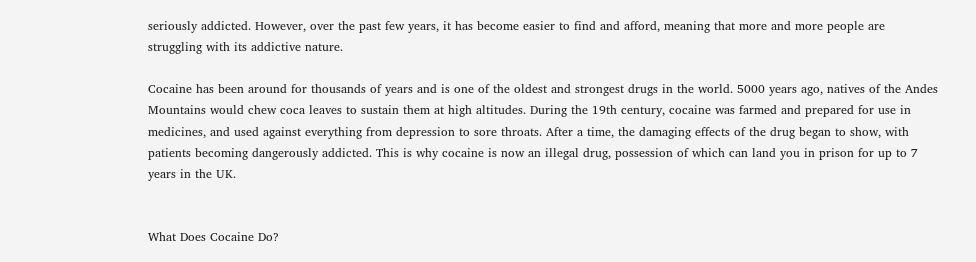seriously addicted. However, over the past few years, it has become easier to find and afford, meaning that more and more people are struggling with its addictive nature.

Cocaine has been around for thousands of years and is one of the oldest and strongest drugs in the world. 5000 years ago, natives of the Andes Mountains would chew coca leaves to sustain them at high altitudes. During the 19th century, cocaine was farmed and prepared for use in medicines, and used against everything from depression to sore throats. After a time, the damaging effects of the drug began to show, with patients becoming dangerously addicted. This is why cocaine is now an illegal drug, possession of which can land you in prison for up to 7 years in the UK.


What Does Cocaine Do?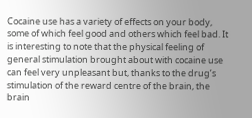Cocaine use has a variety of effects on your body, some of which feel good and others which feel bad. It is interesting to note that the physical feeling of general stimulation brought about with cocaine use can feel very unpleasant but, thanks to the drug’s stimulation of the reward centre of the brain, the brain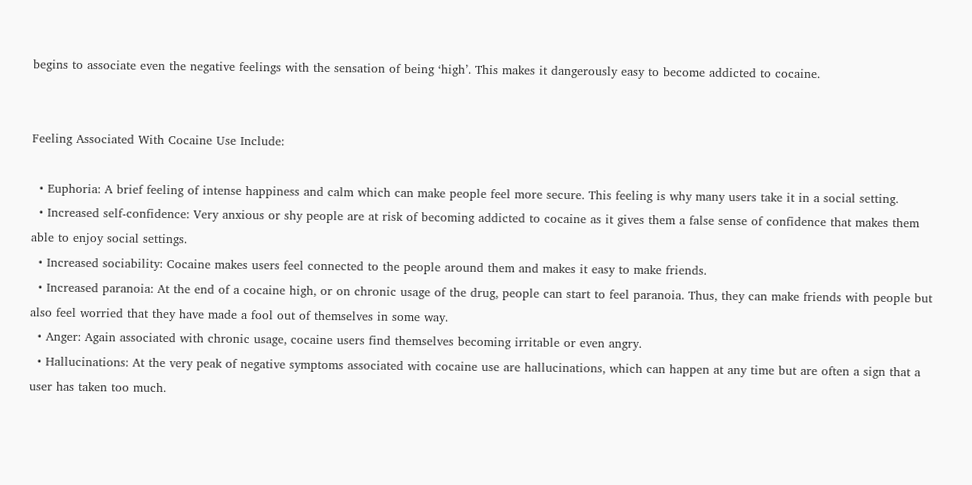begins to associate even the negative feelings with the sensation of being ‘high’. This makes it dangerously easy to become addicted to cocaine.


Feeling Associated With Cocaine Use Include:

  • Euphoria: A brief feeling of intense happiness and calm which can make people feel more secure. This feeling is why many users take it in a social setting.
  • Increased self-confidence: Very anxious or shy people are at risk of becoming addicted to cocaine as it gives them a false sense of confidence that makes them able to enjoy social settings.
  • Increased sociability: Cocaine makes users feel connected to the people around them and makes it easy to make friends.
  • Increased paranoia: At the end of a cocaine high, or on chronic usage of the drug, people can start to feel paranoia. Thus, they can make friends with people but also feel worried that they have made a fool out of themselves in some way.
  • Anger: Again associated with chronic usage, cocaine users find themselves becoming irritable or even angry.
  • Hallucinations: At the very peak of negative symptoms associated with cocaine use are hallucinations, which can happen at any time but are often a sign that a user has taken too much.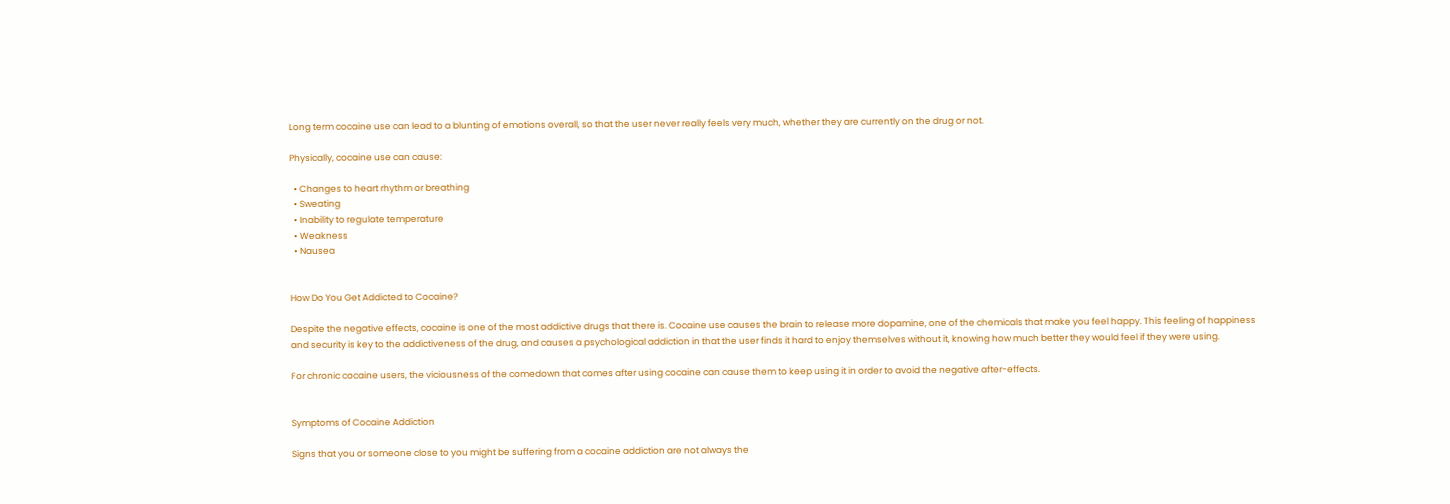Long term cocaine use can lead to a blunting of emotions overall, so that the user never really feels very much, whether they are currently on the drug or not.

Physically, cocaine use can cause:

  • Changes to heart rhythm or breathing
  • Sweating
  • Inability to regulate temperature
  • Weakness
  • Nausea


How Do You Get Addicted to Cocaine?

Despite the negative effects, cocaine is one of the most addictive drugs that there is. Cocaine use causes the brain to release more dopamine, one of the chemicals that make you feel happy. This feeling of happiness and security is key to the addictiveness of the drug, and causes a psychological addiction in that the user finds it hard to enjoy themselves without it, knowing how much better they would feel if they were using.

For chronic cocaine users, the viciousness of the comedown that comes after using cocaine can cause them to keep using it in order to avoid the negative after-effects.


Symptoms of Cocaine Addiction

Signs that you or someone close to you might be suffering from a cocaine addiction are not always the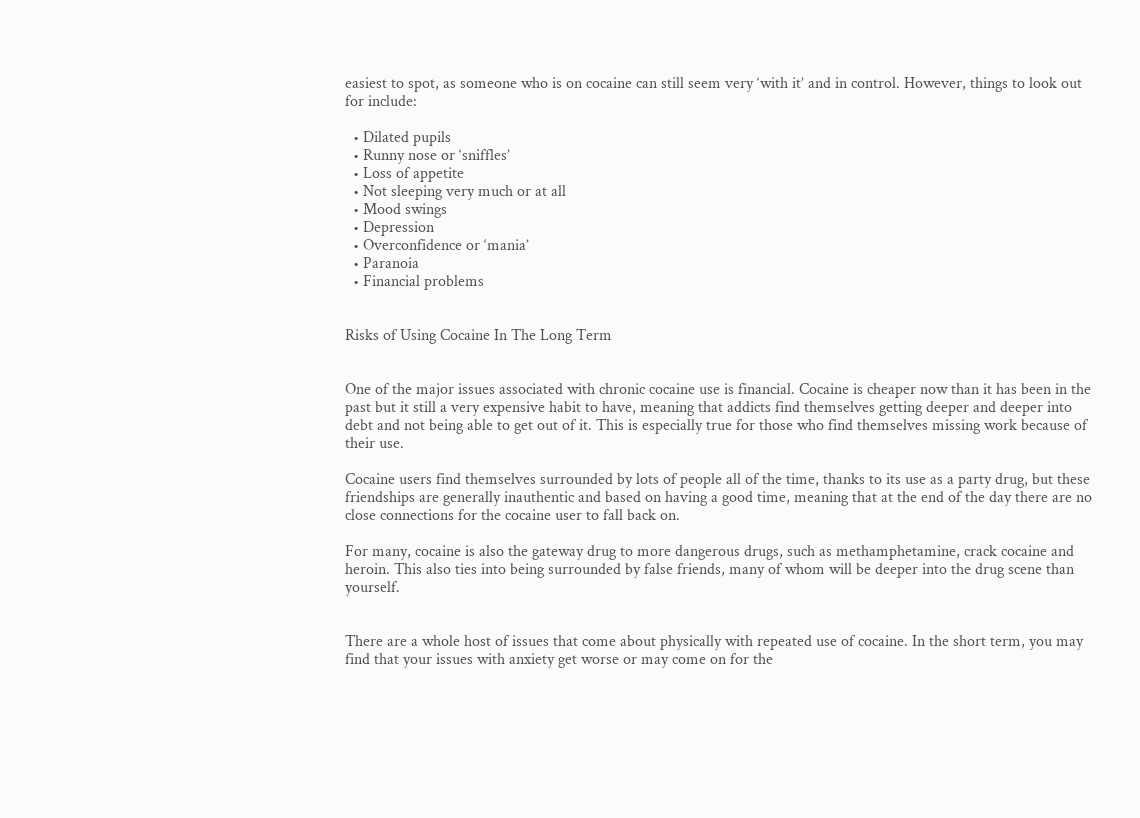easiest to spot, as someone who is on cocaine can still seem very ‘with it’ and in control. However, things to look out for include:

  • Dilated pupils
  • Runny nose or ‘sniffles’
  • Loss of appetite
  • Not sleeping very much or at all
  • Mood swings
  • Depression
  • Overconfidence or ‘mania’
  • Paranoia
  • Financial problems


Risks of Using Cocaine In The Long Term


One of the major issues associated with chronic cocaine use is financial. Cocaine is cheaper now than it has been in the past but it still a very expensive habit to have, meaning that addicts find themselves getting deeper and deeper into debt and not being able to get out of it. This is especially true for those who find themselves missing work because of their use.

Cocaine users find themselves surrounded by lots of people all of the time, thanks to its use as a party drug, but these friendships are generally inauthentic and based on having a good time, meaning that at the end of the day there are no close connections for the cocaine user to fall back on.

For many, cocaine is also the gateway drug to more dangerous drugs, such as methamphetamine, crack cocaine and heroin. This also ties into being surrounded by false friends, many of whom will be deeper into the drug scene than yourself.


There are a whole host of issues that come about physically with repeated use of cocaine. In the short term, you may find that your issues with anxiety get worse or may come on for the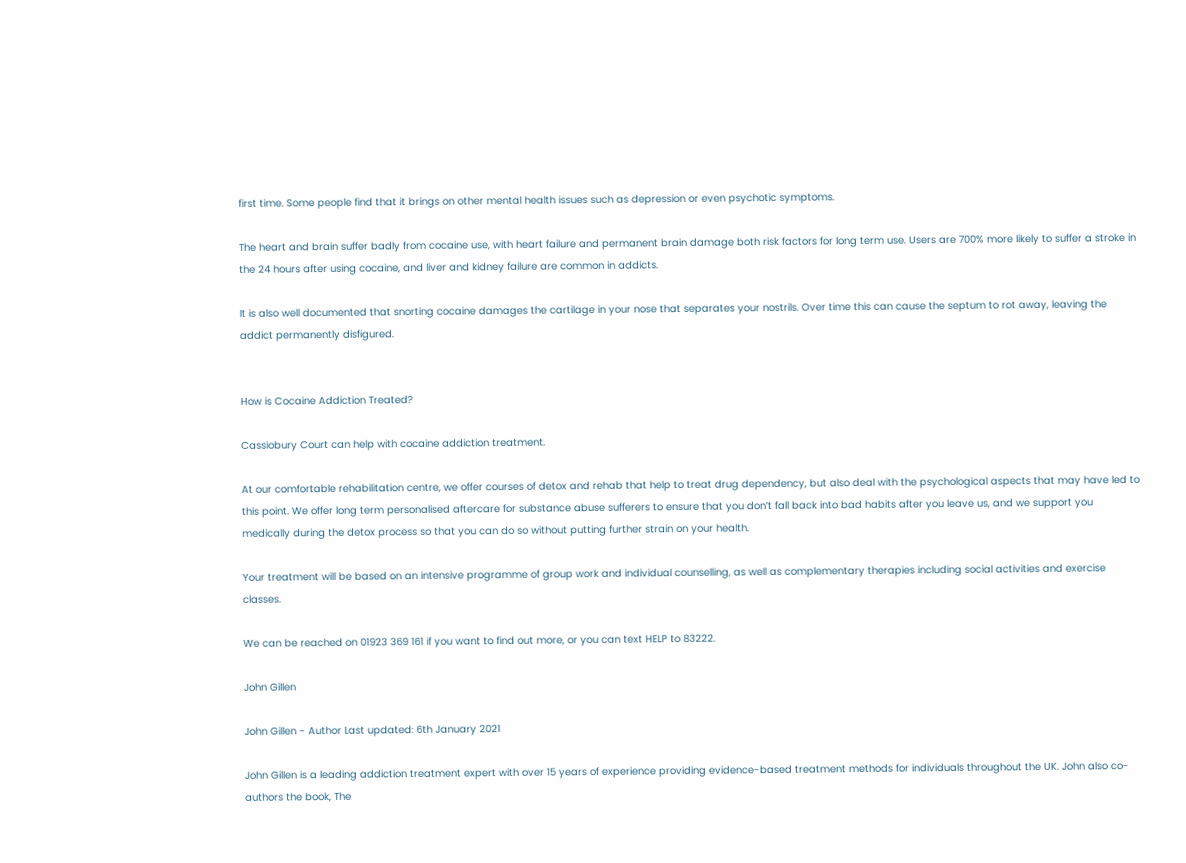first time. Some people find that it brings on other mental health issues such as depression or even psychotic symptoms.

The heart and brain suffer badly from cocaine use, with heart failure and permanent brain damage both risk factors for long term use. Users are 700% more likely to suffer a stroke in the 24 hours after using cocaine, and liver and kidney failure are common in addicts.

It is also well documented that snorting cocaine damages the cartilage in your nose that separates your nostrils. Over time this can cause the septum to rot away, leaving the addict permanently disfigured.


How is Cocaine Addiction Treated?

Cassiobury Court can help with cocaine addiction treatment.

At our comfortable rehabilitation centre, we offer courses of detox and rehab that help to treat drug dependency, but also deal with the psychological aspects that may have led to this point. We offer long term personalised aftercare for substance abuse sufferers to ensure that you don’t fall back into bad habits after you leave us, and we support you medically during the detox process so that you can do so without putting further strain on your health.

Your treatment will be based on an intensive programme of group work and individual counselling, as well as complementary therapies including social activities and exercise classes.

We can be reached on 01923 369 161 if you want to find out more, or you can text HELP to 83222.

John Gillen

John Gillen - Author Last updated: 6th January 2021

John Gillen is a leading addiction treatment expert with over 15 years of experience providing evidence-based treatment methods for individuals throughout the UK. John also co-authors the book, The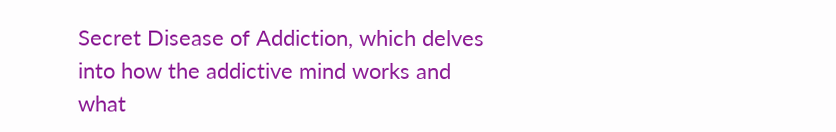Secret Disease of Addiction, which delves into how the addictive mind works and what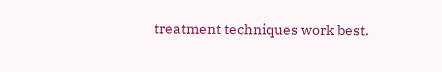treatment techniques work best.